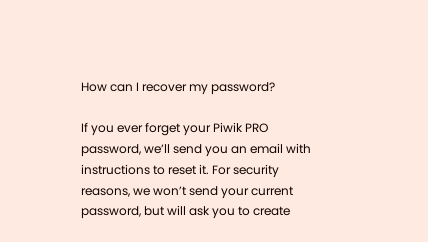How can I recover my password?

If you ever forget your Piwik PRO password, we’ll send you an email with instructions to reset it. For security reasons, we won’t send your current password, but will ask you to create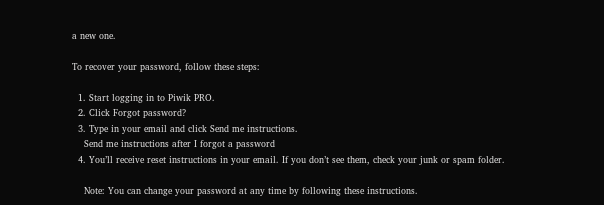a new one.

To recover your password, follow these steps:

  1. Start logging in to Piwik PRO.
  2. Click Forgot password?
  3. Type in your email and click Send me instructions.
    Send me instructions after I forgot a password
  4. You’ll receive reset instructions in your email. If you don’t see them, check your junk or spam folder.

    Note: You can change your password at any time by following these instructions.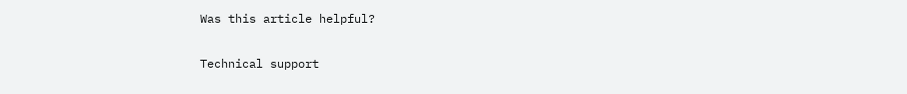Was this article helpful?

Technical support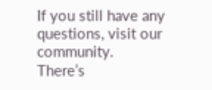If you still have any questions, visit our community.
There’s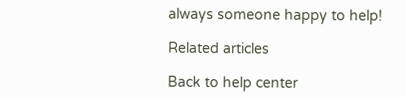always someone happy to help!

Related articles

Back to help center